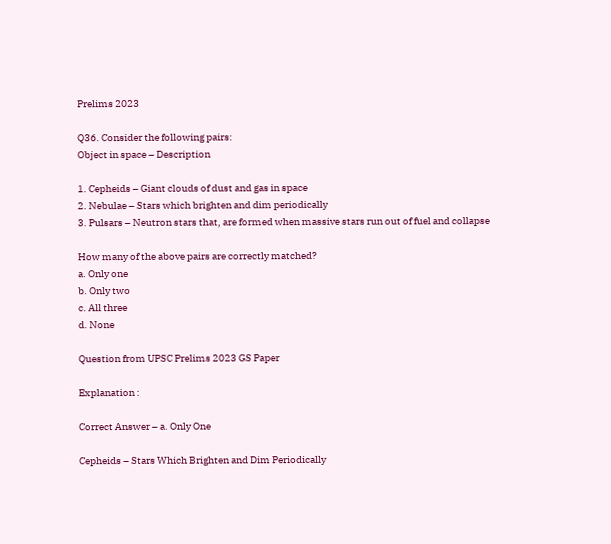Prelims 2023

Q36. Consider the following pairs:
Object in space – Description

1. Cepheids – Giant clouds of dust and gas in space
2. Nebulae – Stars which brighten and dim periodically
3. Pulsars – Neutron stars that, are formed when massive stars run out of fuel and collapse

How many of the above pairs are correctly matched?
a. Only one
b. Only two
c. All three
d. None

Question from UPSC Prelims 2023 GS Paper

Explanation :

Correct Answer – a. Only One

Cepheids – Stars Which Brighten and Dim Periodically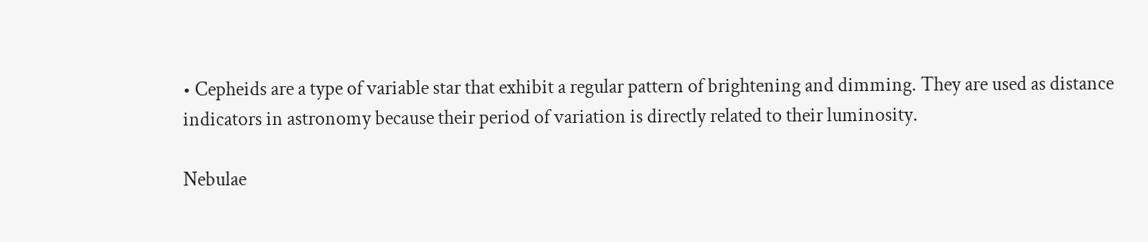• Cepheids are a type of variable star that exhibit a regular pattern of brightening and dimming. They are used as distance indicators in astronomy because their period of variation is directly related to their luminosity.

Nebulae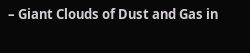– Giant Clouds of Dust and Gas in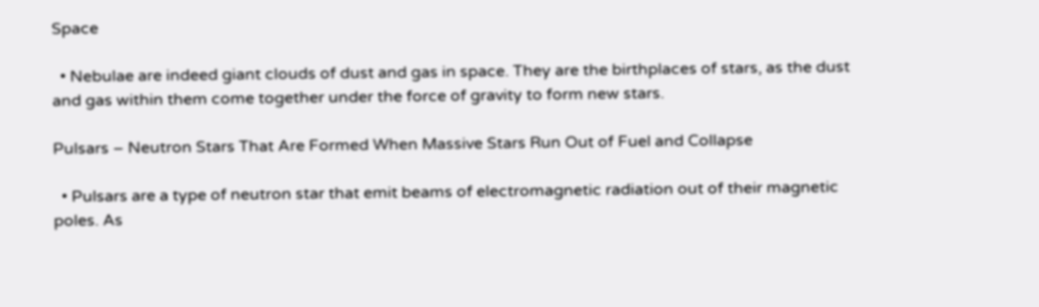Space

  • Nebulae are indeed giant clouds of dust and gas in space. They are the birthplaces of stars, as the dust and gas within them come together under the force of gravity to form new stars.

Pulsars – Neutron Stars That Are Formed When Massive Stars Run Out of Fuel and Collapse

  • Pulsars are a type of neutron star that emit beams of electromagnetic radiation out of their magnetic poles. As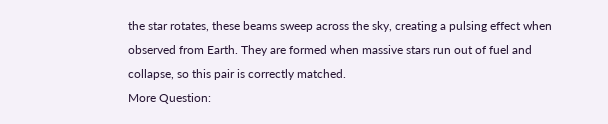the star rotates, these beams sweep across the sky, creating a pulsing effect when observed from Earth. They are formed when massive stars run out of fuel and collapse, so this pair is correctly matched.
More Question: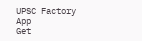UPSC Factory App
Get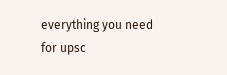everything you need for upsc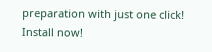preparation with just one click! Install now!